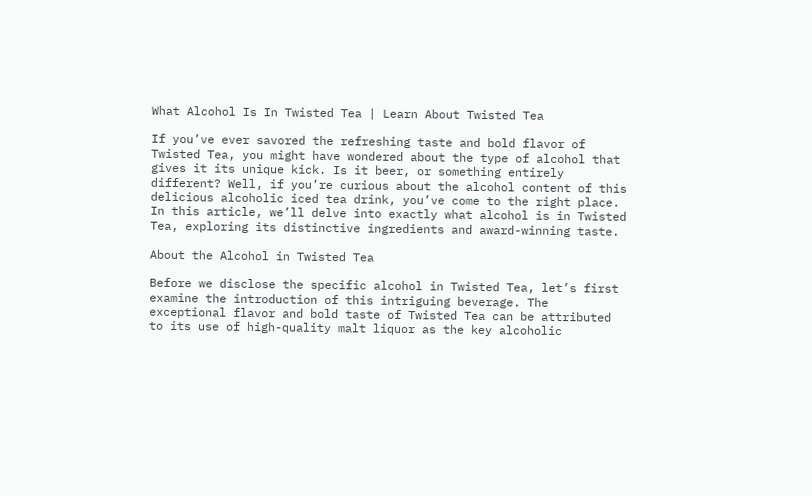What Alcohol Is In Twisted Tea | Learn About Twisted Tea

If you’ve ever savored the refreshing taste and bold flavor of Twisted Tea, you might have wondered about the type of alcohol that gives it its unique kick. Is it beer, or something entirely different? Well, if you’re curious about the alcohol content of this delicious alcoholic iced tea drink, you’ve come to the right place. In this article, we’ll delve into exactly what alcohol is in Twisted Tea, exploring its distinctive ingredients and award-winning taste.

About the Alcohol in Twisted Tea

Before we disclose the specific alcohol in Twisted Tea, let’s first examine the introduction of this intriguing beverage. The exceptional flavor and bold taste of Twisted Tea can be attributed to its use of high-quality malt liquor as the key alcoholic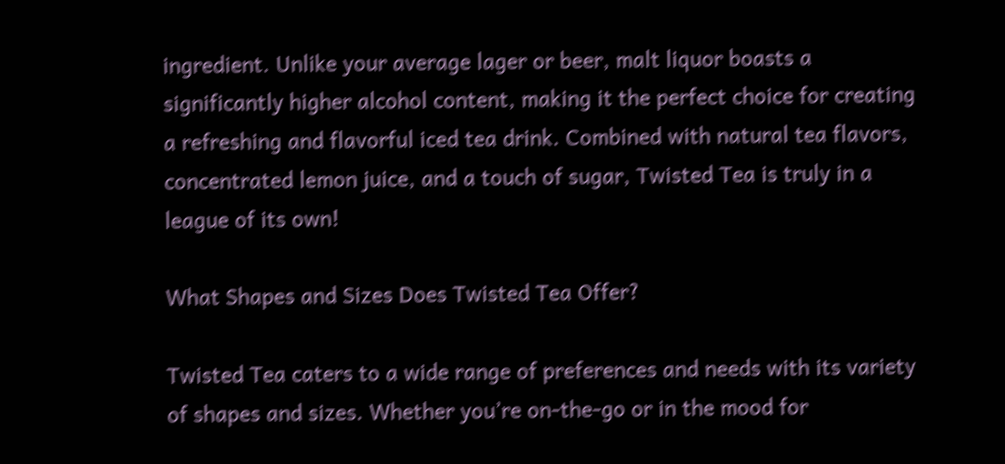ingredient. Unlike your average lager or beer, malt liquor boasts a significantly higher alcohol content, making it the perfect choice for creating a refreshing and flavorful iced tea drink. Combined with natural tea flavors, concentrated lemon juice, and a touch of sugar, Twisted Tea is truly in a league of its own!

What Shapes and Sizes Does Twisted Tea Offer?

Twisted Tea caters to a wide range of preferences and needs with its variety of shapes and sizes. Whether you’re on-the-go or in the mood for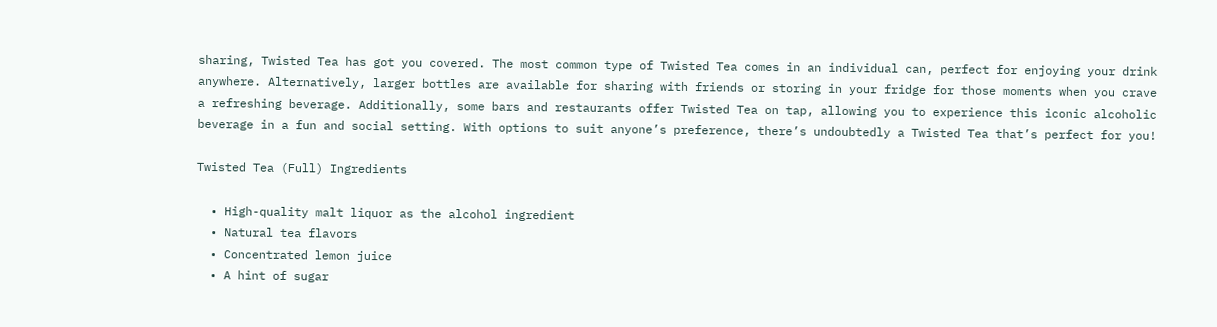sharing, Twisted Tea has got you covered. The most common type of Twisted Tea comes in an individual can, perfect for enjoying your drink anywhere. Alternatively, larger bottles are available for sharing with friends or storing in your fridge for those moments when you crave a refreshing beverage. Additionally, some bars and restaurants offer Twisted Tea on tap, allowing you to experience this iconic alcoholic beverage in a fun and social setting. With options to suit anyone’s preference, there’s undoubtedly a Twisted Tea that’s perfect for you!

Twisted Tea (Full) Ingredients

  • High-quality malt liquor as the alcohol ingredient
  • Natural tea flavors
  • Concentrated lemon juice
  • A hint of sugar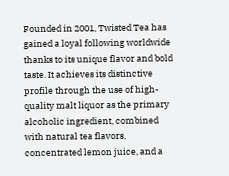Founded in 2001, Twisted Tea has gained a loyal following worldwide thanks to its unique flavor and bold taste. It achieves its distinctive profile through the use of high-quality malt liquor as the primary alcoholic ingredient, combined with natural tea flavors, concentrated lemon juice, and a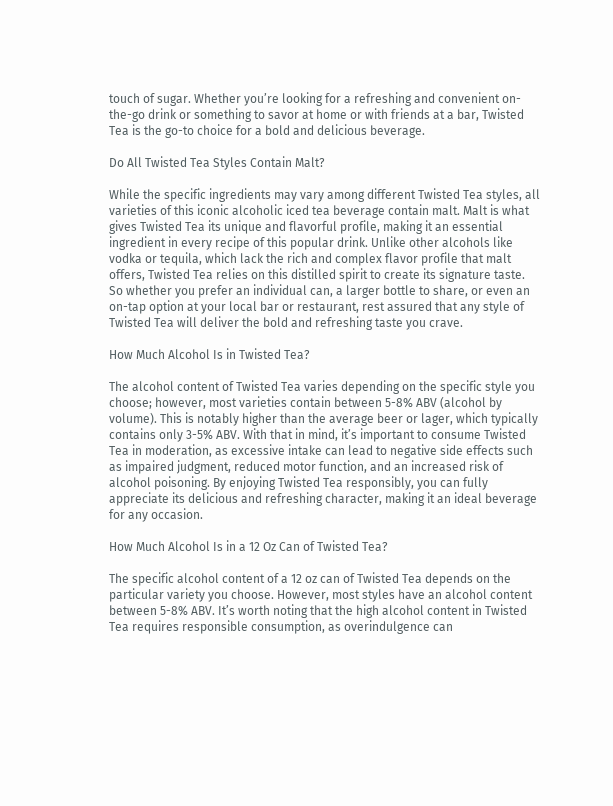touch of sugar. Whether you’re looking for a refreshing and convenient on-the-go drink or something to savor at home or with friends at a bar, Twisted Tea is the go-to choice for a bold and delicious beverage.

Do All Twisted Tea Styles Contain Malt?

While the specific ingredients may vary among different Twisted Tea styles, all varieties of this iconic alcoholic iced tea beverage contain malt. Malt is what gives Twisted Tea its unique and flavorful profile, making it an essential ingredient in every recipe of this popular drink. Unlike other alcohols like vodka or tequila, which lack the rich and complex flavor profile that malt offers, Twisted Tea relies on this distilled spirit to create its signature taste. So whether you prefer an individual can, a larger bottle to share, or even an on-tap option at your local bar or restaurant, rest assured that any style of Twisted Tea will deliver the bold and refreshing taste you crave.

How Much Alcohol Is in Twisted Tea?

The alcohol content of Twisted Tea varies depending on the specific style you choose; however, most varieties contain between 5-8% ABV (alcohol by volume). This is notably higher than the average beer or lager, which typically contains only 3-5% ABV. With that in mind, it’s important to consume Twisted Tea in moderation, as excessive intake can lead to negative side effects such as impaired judgment, reduced motor function, and an increased risk of alcohol poisoning. By enjoying Twisted Tea responsibly, you can fully appreciate its delicious and refreshing character, making it an ideal beverage for any occasion.

How Much Alcohol Is in a 12 Oz Can of Twisted Tea?

The specific alcohol content of a 12 oz can of Twisted Tea depends on the particular variety you choose. However, most styles have an alcohol content between 5-8% ABV. It’s worth noting that the high alcohol content in Twisted Tea requires responsible consumption, as overindulgence can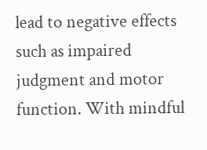lead to negative effects such as impaired judgment and motor function. With mindful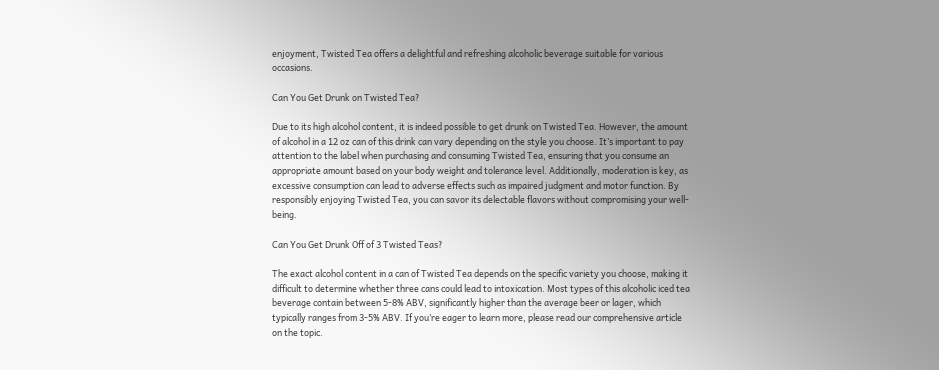enjoyment, Twisted Tea offers a delightful and refreshing alcoholic beverage suitable for various occasions.

Can You Get Drunk on Twisted Tea?

Due to its high alcohol content, it is indeed possible to get drunk on Twisted Tea. However, the amount of alcohol in a 12 oz can of this drink can vary depending on the style you choose. It’s important to pay attention to the label when purchasing and consuming Twisted Tea, ensuring that you consume an appropriate amount based on your body weight and tolerance level. Additionally, moderation is key, as excessive consumption can lead to adverse effects such as impaired judgment and motor function. By responsibly enjoying Twisted Tea, you can savor its delectable flavors without compromising your well-being.

Can You Get Drunk Off of 3 Twisted Teas?

The exact alcohol content in a can of Twisted Tea depends on the specific variety you choose, making it difficult to determine whether three cans could lead to intoxication. Most types of this alcoholic iced tea beverage contain between 5-8% ABV, significantly higher than the average beer or lager, which typically ranges from 3-5% ABV. If you’re eager to learn more, please read our comprehensive article on the topic.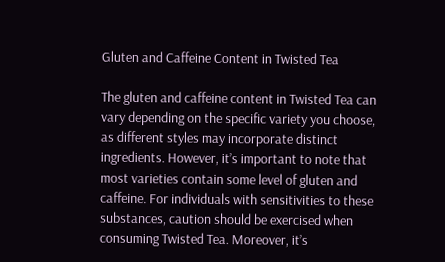Gluten and Caffeine Content in Twisted Tea

The gluten and caffeine content in Twisted Tea can vary depending on the specific variety you choose, as different styles may incorporate distinct ingredients. However, it’s important to note that most varieties contain some level of gluten and caffeine. For individuals with sensitivities to these substances, caution should be exercised when consuming Twisted Tea. Moreover, it’s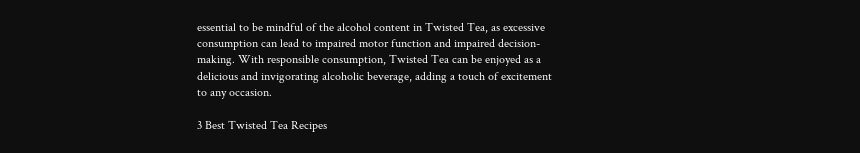essential to be mindful of the alcohol content in Twisted Tea, as excessive consumption can lead to impaired motor function and impaired decision-making. With responsible consumption, Twisted Tea can be enjoyed as a delicious and invigorating alcoholic beverage, adding a touch of excitement to any occasion.

3 Best Twisted Tea Recipes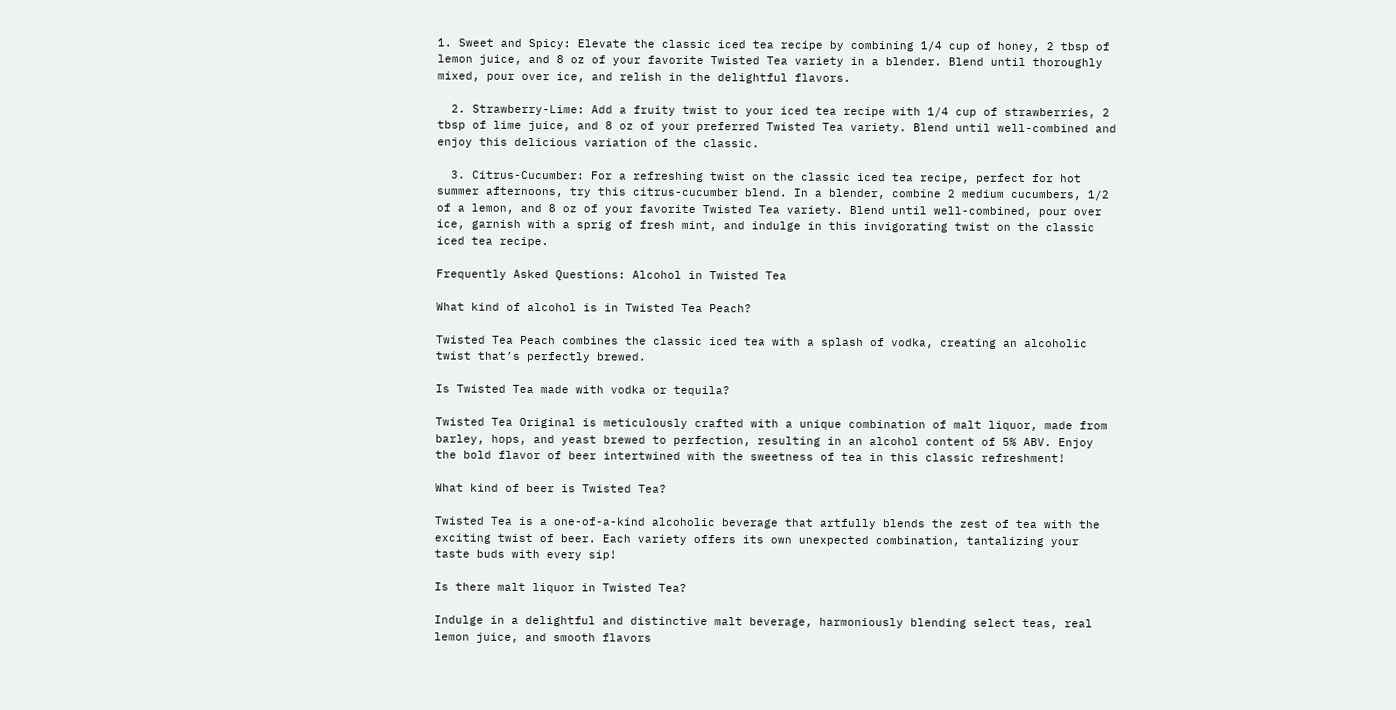1. Sweet and Spicy: Elevate the classic iced tea recipe by combining 1/4 cup of honey, 2 tbsp of lemon juice, and 8 oz of your favorite Twisted Tea variety in a blender. Blend until thoroughly mixed, pour over ice, and relish in the delightful flavors.

  2. Strawberry-Lime: Add a fruity twist to your iced tea recipe with 1/4 cup of strawberries, 2 tbsp of lime juice, and 8 oz of your preferred Twisted Tea variety. Blend until well-combined and enjoy this delicious variation of the classic.

  3. Citrus-Cucumber: For a refreshing twist on the classic iced tea recipe, perfect for hot summer afternoons, try this citrus-cucumber blend. In a blender, combine 2 medium cucumbers, 1/2 of a lemon, and 8 oz of your favorite Twisted Tea variety. Blend until well-combined, pour over ice, garnish with a sprig of fresh mint, and indulge in this invigorating twist on the classic iced tea recipe.

Frequently Asked Questions: Alcohol in Twisted Tea

What kind of alcohol is in Twisted Tea Peach?

Twisted Tea Peach combines the classic iced tea with a splash of vodka, creating an alcoholic twist that’s perfectly brewed.

Is Twisted Tea made with vodka or tequila?

Twisted Tea Original is meticulously crafted with a unique combination of malt liquor, made from barley, hops, and yeast brewed to perfection, resulting in an alcohol content of 5% ABV. Enjoy the bold flavor of beer intertwined with the sweetness of tea in this classic refreshment!

What kind of beer is Twisted Tea?

Twisted Tea is a one-of-a-kind alcoholic beverage that artfully blends the zest of tea with the exciting twist of beer. Each variety offers its own unexpected combination, tantalizing your taste buds with every sip!

Is there malt liquor in Twisted Tea?

Indulge in a delightful and distinctive malt beverage, harmoniously blending select teas, real lemon juice, and smooth flavors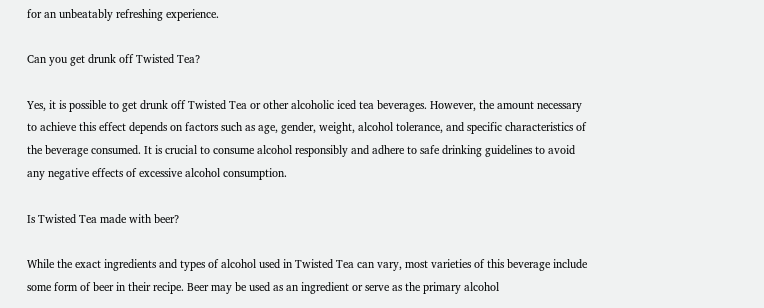for an unbeatably refreshing experience.

Can you get drunk off Twisted Tea?

Yes, it is possible to get drunk off Twisted Tea or other alcoholic iced tea beverages. However, the amount necessary to achieve this effect depends on factors such as age, gender, weight, alcohol tolerance, and specific characteristics of the beverage consumed. It is crucial to consume alcohol responsibly and adhere to safe drinking guidelines to avoid any negative effects of excessive alcohol consumption.

Is Twisted Tea made with beer?

While the exact ingredients and types of alcohol used in Twisted Tea can vary, most varieties of this beverage include some form of beer in their recipe. Beer may be used as an ingredient or serve as the primary alcohol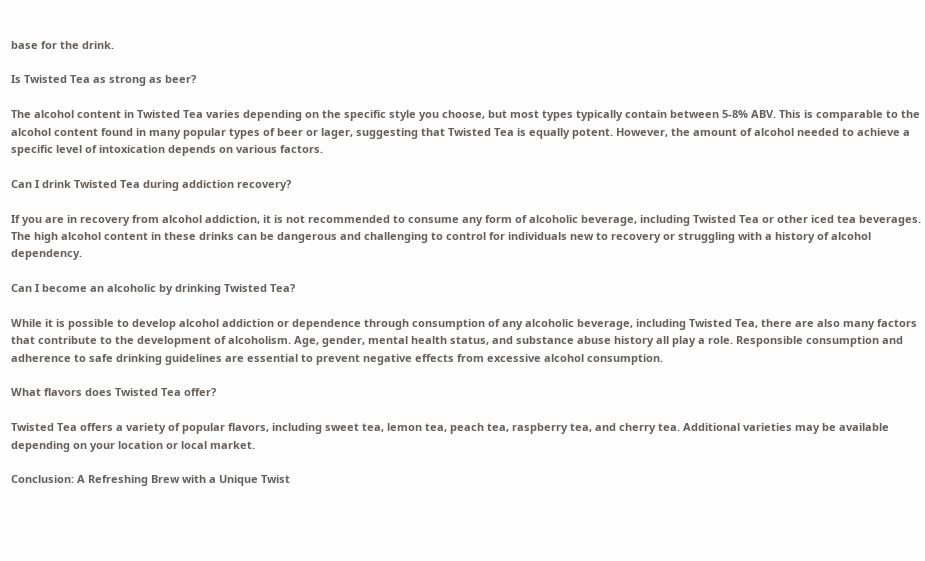base for the drink.

Is Twisted Tea as strong as beer?

The alcohol content in Twisted Tea varies depending on the specific style you choose, but most types typically contain between 5-8% ABV. This is comparable to the alcohol content found in many popular types of beer or lager, suggesting that Twisted Tea is equally potent. However, the amount of alcohol needed to achieve a specific level of intoxication depends on various factors.

Can I drink Twisted Tea during addiction recovery?

If you are in recovery from alcohol addiction, it is not recommended to consume any form of alcoholic beverage, including Twisted Tea or other iced tea beverages. The high alcohol content in these drinks can be dangerous and challenging to control for individuals new to recovery or struggling with a history of alcohol dependency.

Can I become an alcoholic by drinking Twisted Tea?

While it is possible to develop alcohol addiction or dependence through consumption of any alcoholic beverage, including Twisted Tea, there are also many factors that contribute to the development of alcoholism. Age, gender, mental health status, and substance abuse history all play a role. Responsible consumption and adherence to safe drinking guidelines are essential to prevent negative effects from excessive alcohol consumption.

What flavors does Twisted Tea offer?

Twisted Tea offers a variety of popular flavors, including sweet tea, lemon tea, peach tea, raspberry tea, and cherry tea. Additional varieties may be available depending on your location or local market.

Conclusion: A Refreshing Brew with a Unique Twist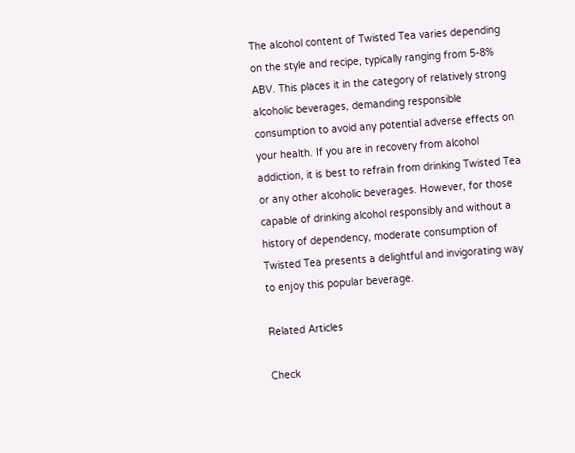The alcohol content of Twisted Tea varies depending on the style and recipe, typically ranging from 5-8% ABV. This places it in the category of relatively strong alcoholic beverages, demanding responsible consumption to avoid any potential adverse effects on your health. If you are in recovery from alcohol addiction, it is best to refrain from drinking Twisted Tea or any other alcoholic beverages. However, for those capable of drinking alcohol responsibly and without a history of dependency, moderate consumption of Twisted Tea presents a delightful and invigorating way to enjoy this popular beverage.

Related Articles

Check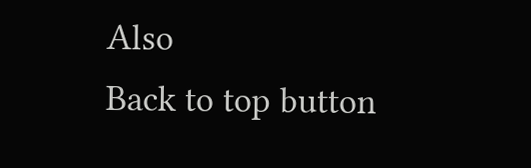Also
Back to top button